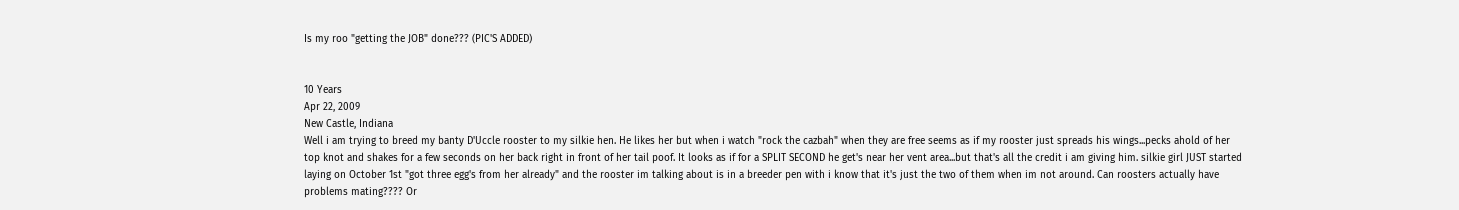Is my roo "getting the JOB" done??? (PIC'S ADDED)


10 Years
Apr 22, 2009
New Castle, Indiana
Well i am trying to breed my banty D'Uccle rooster to my silkie hen. He likes her but when i watch "rock the cazbah" when they are free seems as if my rooster just spreads his wings...pecks ahold of her top knot and shakes for a few seconds on her back right in front of her tail poof. It looks as if for a SPLIT SECOND he get's near her vent area...but that's all the credit i am giving him. silkie girl JUST started laying on October 1st "got three egg's from her already" and the rooster im talking about is in a breeder pen with i know that it's just the two of them when im not around. Can roosters actually have problems mating???? Or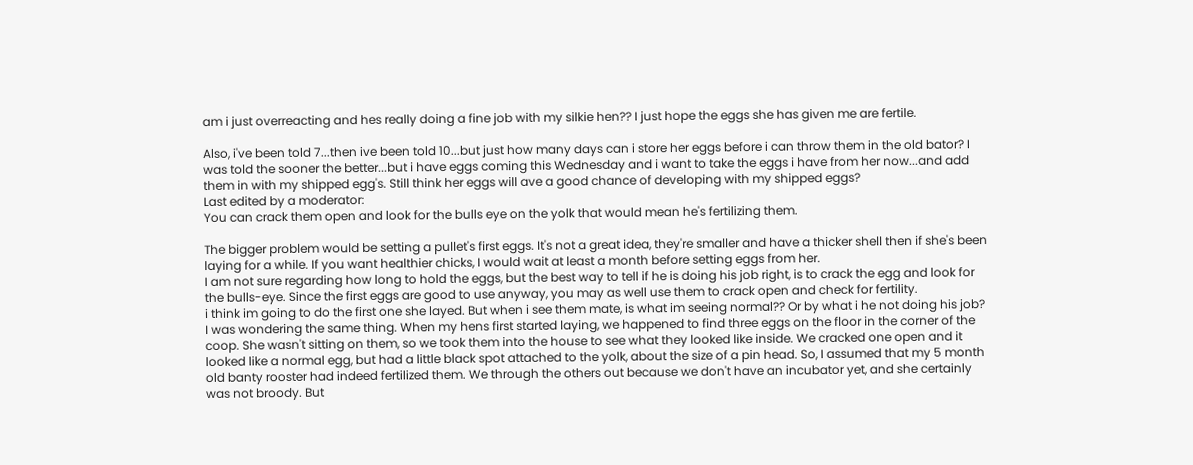am i just overreacting and hes really doing a fine job with my silkie hen?? I just hope the eggs she has given me are fertile.

Also, i've been told 7...then ive been told 10...but just how many days can i store her eggs before i can throw them in the old bator? I was told the sooner the better...but i have eggs coming this Wednesday and i want to take the eggs i have from her now...and add them in with my shipped egg's. Still think her eggs will ave a good chance of developing with my shipped eggs?
Last edited by a moderator:
You can crack them open and look for the bulls eye on the yolk that would mean he's fertilizing them.

The bigger problem would be setting a pullet's first eggs. It's not a great idea, they're smaller and have a thicker shell then if she's been laying for a while. If you want healthier chicks, I would wait at least a month before setting eggs from her.
I am not sure regarding how long to hold the eggs, but the best way to tell if he is doing his job right, is to crack the egg and look for the bulls-eye. Since the first eggs are good to use anyway, you may as well use them to crack open and check for fertility.
i think im going to do the first one she layed. But when i see them mate, is what im seeing normal?? Or by what i he not doing his job?
I was wondering the same thing. When my hens first started laying, we happened to find three eggs on the floor in the corner of the coop. She wasn't sitting on them, so we took them into the house to see what they looked like inside. We cracked one open and it looked like a normal egg, but had a little black spot attached to the yolk, about the size of a pin head. So, I assumed that my 5 month old banty rooster had indeed fertilized them. We through the others out because we don't have an incubator yet, and she certainly was not broody. But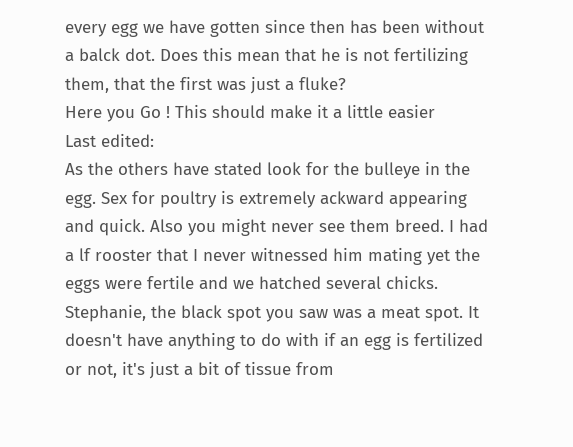every egg we have gotten since then has been without a balck dot. Does this mean that he is not fertilizing them, that the first was just a fluke?
Here you Go ! This should make it a little easier
Last edited:
As the others have stated look for the bulleye in the egg. Sex for poultry is extremely ackward appearing and quick. Also you might never see them breed. I had a lf rooster that I never witnessed him mating yet the eggs were fertile and we hatched several chicks.
Stephanie, the black spot you saw was a meat spot. It doesn't have anything to do with if an egg is fertilized or not, it's just a bit of tissue from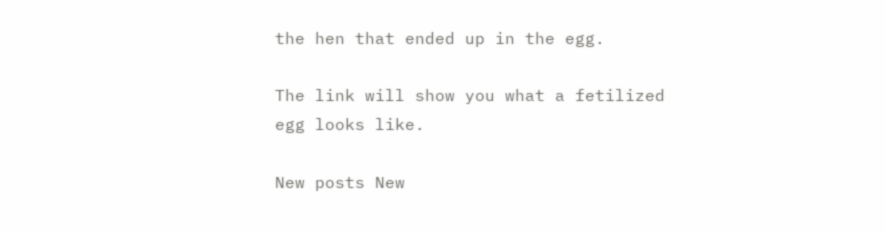the hen that ended up in the egg.

The link will show you what a fetilized egg looks like.

New posts New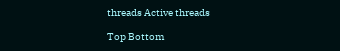threads Active threads

Top Bottom